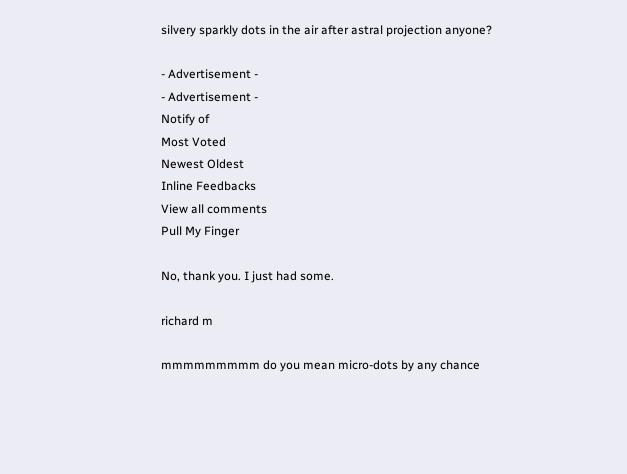silvery sparkly dots in the air after astral projection anyone?

- Advertisement -
- Advertisement -
Notify of
Most Voted
Newest Oldest
Inline Feedbacks
View all comments
Pull My Finger

No, thank you. I just had some.

richard m

mmmmmmmmm do you mean micro-dots by any chance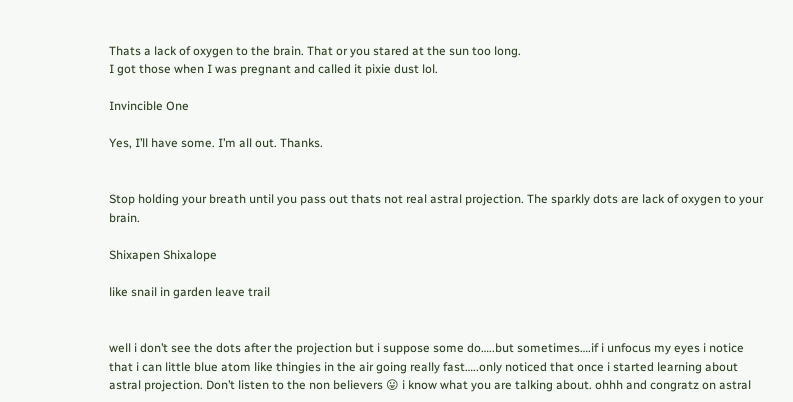Thats a lack of oxygen to the brain. That or you stared at the sun too long.
I got those when I was pregnant and called it pixie dust lol.

Invincible One

Yes, I’ll have some. I’m all out. Thanks.


Stop holding your breath until you pass out thats not real astral projection. The sparkly dots are lack of oxygen to your brain.

Shixapen Shixalope

like snail in garden leave trail


well i don’t see the dots after the projection but i suppose some do…..but sometimes….if i unfocus my eyes i notice that i can little blue atom like thingies in the air going really fast…..only noticed that once i started learning about astral projection. Don’t listen to the non believers 😛 i know what you are talking about. ohhh and congratz on astral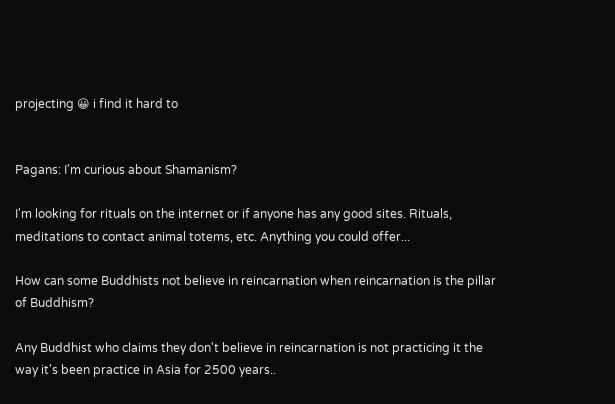projecting 😀 i find it hard to


Pagans: I'm curious about Shamanism?

I'm looking for rituals on the internet or if anyone has any good sites. Rituals, meditations to contact animal totems, etc. Anything you could offer...

How can some Buddhists not believe in reincarnation when reincarnation is the pillar of Buddhism?

Any Buddhist who claims they don't believe in reincarnation is not practicing it the way it's been practice in Asia for 2500 years..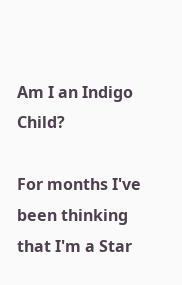Am I an Indigo Child?

For months I've been thinking that I'm a Star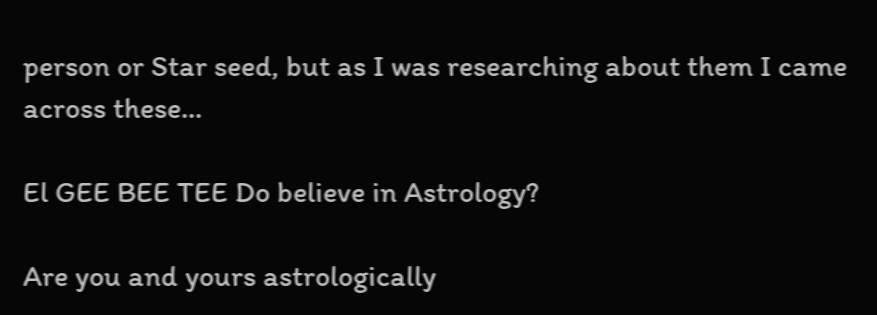person or Star seed, but as I was researching about them I came across these...

El GEE BEE TEE Do believe in Astrology?

Are you and yours astrologically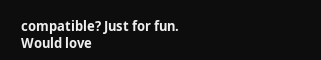compatible? Just for fun.
Would love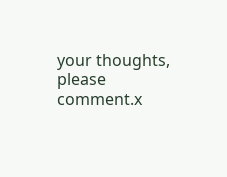your thoughts, please comment.x